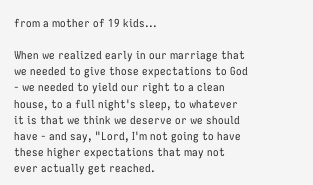from a mother of 19 kids...

When we realized early in our marriage that we needed to give those expectations to God - we needed to yield our right to a clean house, to a full night's sleep, to whatever it is that we think we deserve or we should have - and say, "Lord, I'm not going to have these higher expectations that may not ever actually get reached.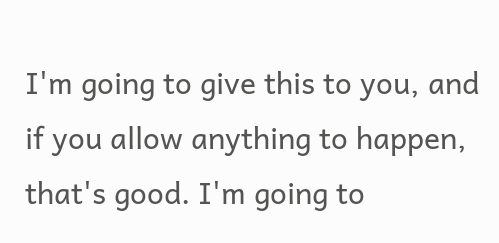I'm going to give this to you, and if you allow anything to happen, that's good. I'm going to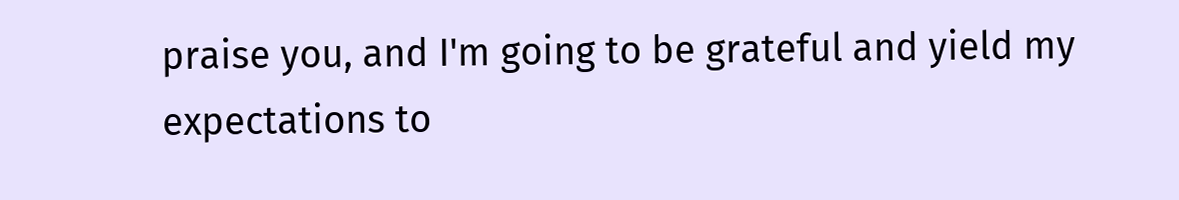praise you, and I'm going to be grateful and yield my expectations to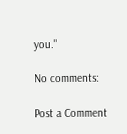you."

No comments:

Post a Comment